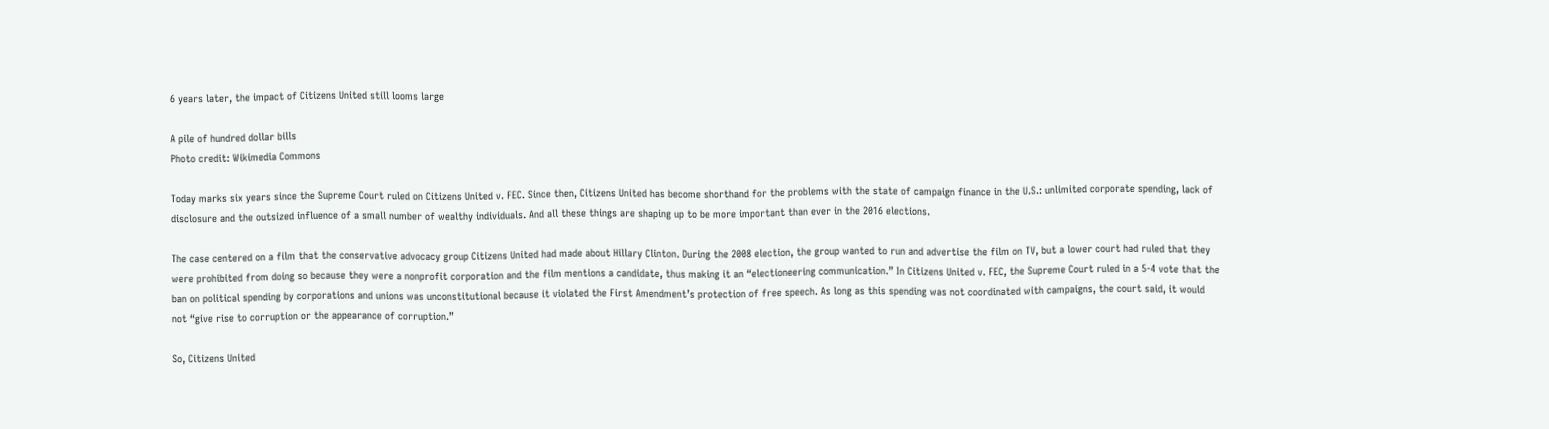6 years later, the impact of Citizens United still looms large

A pile of hundred dollar bills
Photo credit: Wikimedia Commons

Today marks six years since the Supreme Court ruled on Citizens United v. FEC. Since then, Citizens United has become shorthand for the problems with the state of campaign finance in the U.S.: unlimited corporate spending, lack of disclosure and the outsized influence of a small number of wealthy individuals. And all these things are shaping up to be more important than ever in the 2016 elections.

The case centered on a film that the conservative advocacy group Citizens United had made about Hillary Clinton. During the 2008 election, the group wanted to run and advertise the film on TV, but a lower court had ruled that they were prohibited from doing so because they were a nonprofit corporation and the film mentions a candidate, thus making it an “electioneering communication.” In Citizens United v. FEC, the Supreme Court ruled in a 5-4 vote that the ban on political spending by corporations and unions was unconstitutional because it violated the First Amendment’s protection of free speech. As long as this spending was not coordinated with campaigns, the court said, it would not “give rise to corruption or the appearance of corruption.”

So, Citizens United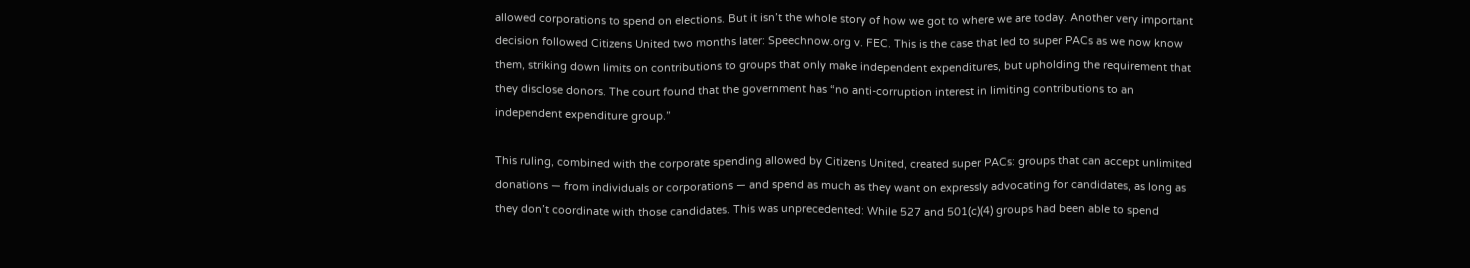allowed corporations to spend on elections. But it isn’t the whole story of how we got to where we are today. Another very important decision followed Citizens United two months later: Speechnow.org v. FEC. This is the case that led to super PACs as we now know them, striking down limits on contributions to groups that only make independent expenditures, but upholding the requirement that they disclose donors. The court found that the government has “no anti-corruption interest in limiting contributions to an independent expenditure group.”

This ruling, combined with the corporate spending allowed by Citizens United, created super PACs: groups that can accept unlimited donations — from individuals or corporations — and spend as much as they want on expressly advocating for candidates, as long as they don’t coordinate with those candidates. This was unprecedented: While 527 and 501(c)(4) groups had been able to spend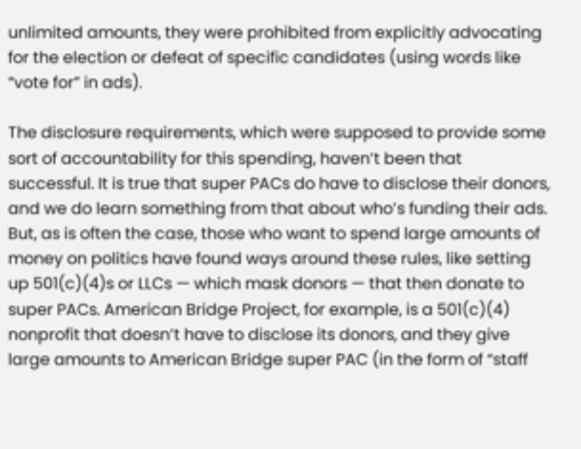unlimited amounts, they were prohibited from explicitly advocating for the election or defeat of specific candidates (using words like “vote for” in ads).

The disclosure requirements, which were supposed to provide some sort of accountability for this spending, haven’t been that successful. It is true that super PACs do have to disclose their donors, and we do learn something from that about who’s funding their ads. But, as is often the case, those who want to spend large amounts of money on politics have found ways around these rules, like setting up 501(c)(4)s or LLCs — which mask donors — that then donate to super PACs. American Bridge Project, for example, is a 501(c)(4) nonprofit that doesn’t have to disclose its donors, and they give large amounts to American Bridge super PAC (in the form of “staff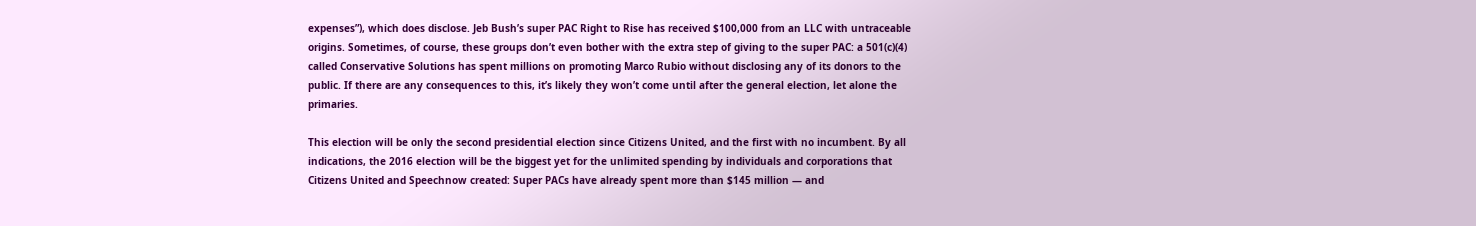expenses”), which does disclose. Jeb Bush’s super PAC Right to Rise has received $100,000 from an LLC with untraceable origins. Sometimes, of course, these groups don’t even bother with the extra step of giving to the super PAC: a 501(c)(4) called Conservative Solutions has spent millions on promoting Marco Rubio without disclosing any of its donors to the public. If there are any consequences to this, it’s likely they won’t come until after the general election, let alone the primaries.

This election will be only the second presidential election since Citizens United, and the first with no incumbent. By all indications, the 2016 election will be the biggest yet for the unlimited spending by individuals and corporations that Citizens United and Speechnow created: Super PACs have already spent more than $145 million — and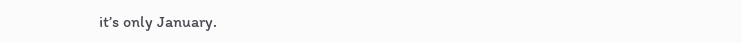it’s only January.